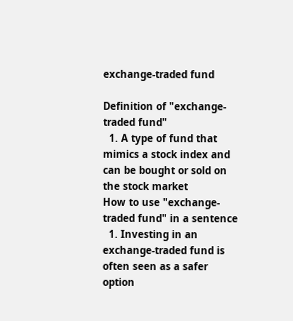exchange-traded fund

Definition of "exchange-traded fund"
  1. A type of fund that mimics a stock index and can be bought or sold on the stock market
How to use "exchange-traded fund" in a sentence
  1. Investing in an exchange-traded fund is often seen as a safer option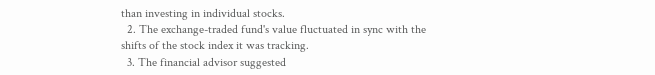than investing in individual stocks.
  2. The exchange-traded fund's value fluctuated in sync with the shifts of the stock index it was tracking.
  3. The financial advisor suggested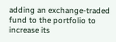adding an exchange-traded fund to the portfolio to increase its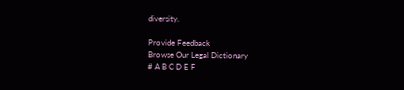diversity.

Provide Feedback
Browse Our Legal Dictionary
# A B C D E F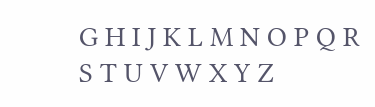G H I J K L M N O P Q R S T U V W X Y Z